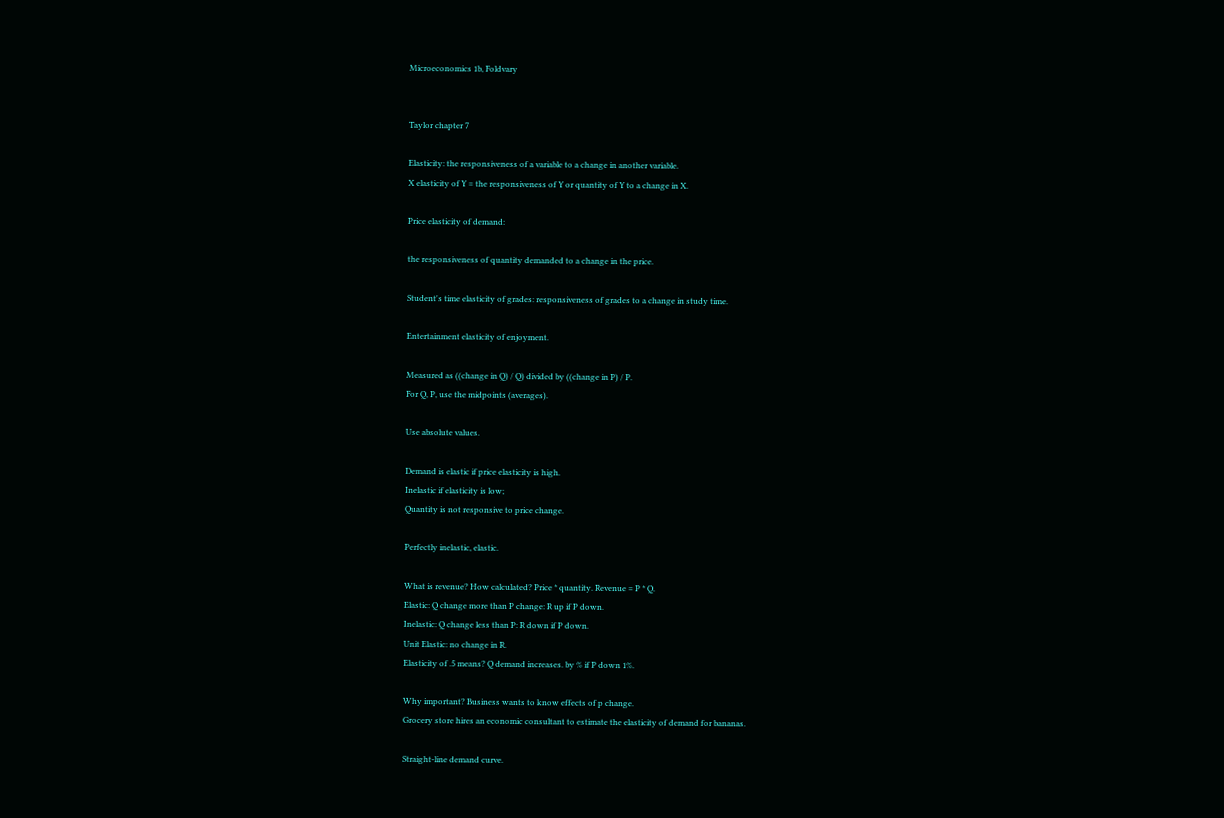Microeconomics 1b, Foldvary


Taylor chapter 7

Elasticity: the responsiveness of a variable to a change in another variable.
X elasticity of Y = the responsiveness of Y or quantity of Y to a change in X.

Price elasticity of demand:

the responsiveness of quantity demanded to a change in the price.

Student's time elasticity of grades: responsiveness of grades to a change in study time.

Entertainment elasticity of enjoyment.

Measured as ((change in Q) / Q) divided by ((change in P) / P.
For Q, P, use the midpoints (averages).

Use absolute values.

Demand is elastic if price elasticity is high.
Inelastic if elasticity is low;
Quantity is not responsive to price change.

Perfectly inelastic, elastic.

What is revenue? How calculated? Price * quantity. Revenue = P * Q.
Elastic: Q change more than P change: R up if P down.
Inelastic: Q change less than P: R down if P down.
Unit Elastic: no change in R.
Elasticity of .5 means? Q demand increases. by % if P down 1%.

Why important? Business wants to know effects of p change.
Grocery store hires an economic consultant to estimate the elasticity of demand for bananas.

Straight-line demand curve.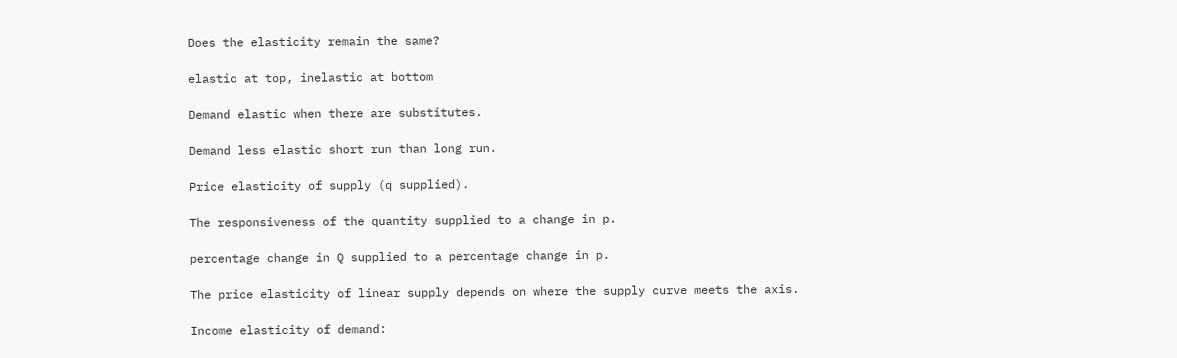Does the elasticity remain the same?

elastic at top, inelastic at bottom

Demand elastic when there are substitutes.

Demand less elastic short run than long run.

Price elasticity of supply (q supplied).

The responsiveness of the quantity supplied to a change in p.

percentage change in Q supplied to a percentage change in p.

The price elasticity of linear supply depends on where the supply curve meets the axis.

Income elasticity of demand: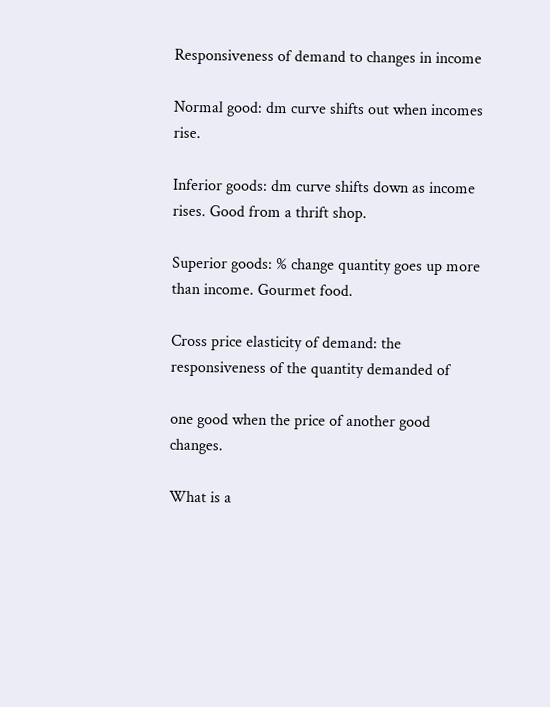Responsiveness of demand to changes in income

Normal good: dm curve shifts out when incomes rise.

Inferior goods: dm curve shifts down as income rises. Good from a thrift shop.

Superior goods: % change quantity goes up more than income. Gourmet food.

Cross price elasticity of demand: the responsiveness of the quantity demanded of

one good when the price of another good changes.

What is a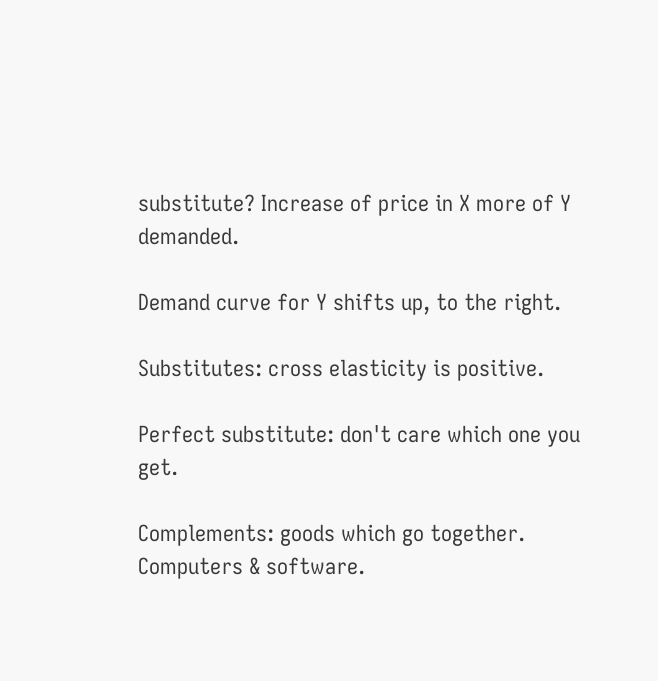substitute? Increase of price in X more of Y demanded.

Demand curve for Y shifts up, to the right.

Substitutes: cross elasticity is positive.

Perfect substitute: don't care which one you get.

Complements: goods which go together. Computers & software.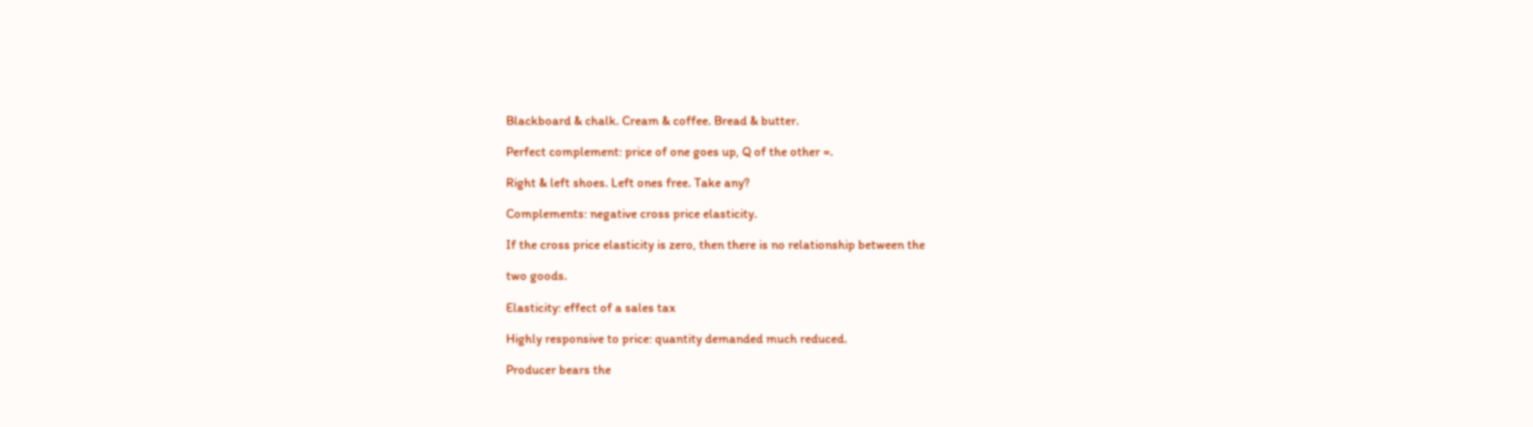Blackboard & chalk. Cream & coffee. Bread & butter.

Perfect complement: price of one goes up, Q of the other =.

Right & left shoes. Left ones free. Take any?

Complements: negative cross price elasticity.

If the cross price elasticity is zero, then there is no relationship between the

two goods.

Elasticity: effect of a sales tax

Highly responsive to price: quantity demanded much reduced.

Producer bears the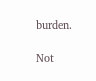burden.

Not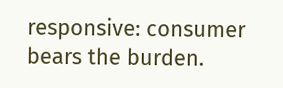responsive: consumer bears the burden.